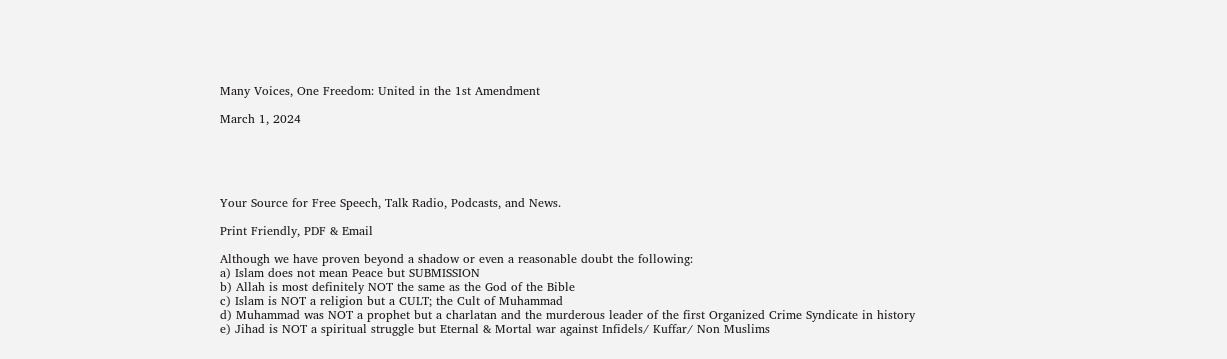Many Voices, One Freedom: United in the 1st Amendment

March 1, 2024





Your Source for Free Speech, Talk Radio, Podcasts, and News.

Print Friendly, PDF & Email

Although we have proven beyond a shadow or even a reasonable doubt the following:
a) Islam does not mean Peace but SUBMISSION
b) Allah is most definitely NOT the same as the God of the Bible
c) Islam is NOT a religion but a CULT; the Cult of Muhammad
d) Muhammad was NOT a prophet but a charlatan and the murderous leader of the first Organized Crime Syndicate in history
e) Jihad is NOT a spiritual struggle but Eternal & Mortal war against Infidels/ Kuffar/ Non Muslims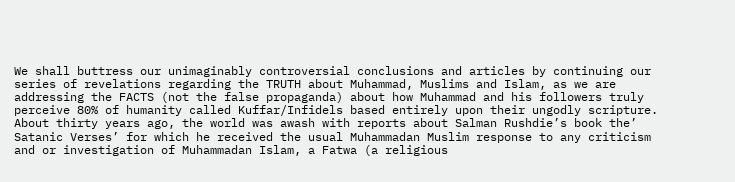We shall buttress our unimaginably controversial conclusions and articles by continuing our series of revelations regarding the TRUTH about Muhammad, Muslims and Islam, as we are addressing the FACTS (not the false propaganda) about how Muhammad and his followers truly perceive 80% of humanity called Kuffar/Infidels based entirely upon their ungodly scripture.
About thirty years ago, the world was awash with reports about Salman Rushdie’s book the’ Satanic Verses’ for which he received the usual Muhammadan Muslim response to any criticism and or investigation of Muhammadan Islam, a Fatwa (a religious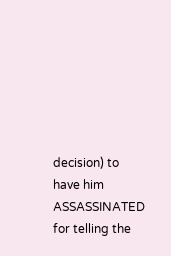decision) to have him ASSASSINATED for telling the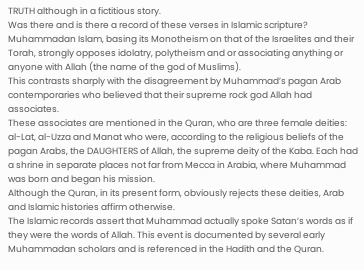TRUTH although in a fictitious story.
Was there and is there a record of these verses in Islamic scripture?
Muhammadan Islam, basing its Monotheism on that of the Israelites and their Torah, strongly opposes idolatry, polytheism and or associating anything or anyone with Allah (the name of the god of Muslims).
This contrasts sharply with the disagreement by Muhammad’s pagan Arab contemporaries who believed that their supreme rock god Allah had associates.
These associates are mentioned in the Quran, who are three female deities: al-Lat, al-Uzza and Manat who were, according to the religious beliefs of the pagan Arabs, the DAUGHTERS of Allah, the supreme deity of the Kaba. Each had a shrine in separate places not far from Mecca in Arabia, where Muhammad was born and began his mission.
Although the Quran, in its present form, obviously rejects these deities, Arab and Islamic histories affirm otherwise.
The Islamic records assert that Muhammad actually spoke Satan’s words as if they were the words of Allah. This event is documented by several early Muhammadan scholars and is referenced in the Hadith and the Quran.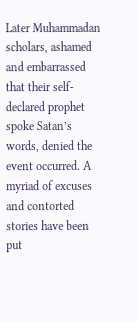Later Muhammadan scholars, ashamed and embarrassed that their self-declared prophet spoke Satan’s words, denied the event occurred. A myriad of excuses and contorted stories have been put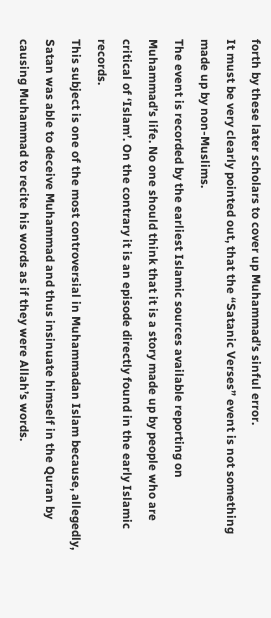forth by these later scholars to cover up Muhammad’s sinful error.
It must be very clearly pointed out, that the “Satanic Verses” event is not something made up by non-Muslims.
The event is recorded by the earliest Islamic sources available reporting on Muhammad’s life. No one should think that it is a story made up by people who are critical of ‘Islam’. On the contrary it is an episode directly found in the early Islamic records.
This subject is one of the most controversial in Muhammadan Islam because, allegedly, Satan was able to deceive Muhammad and thus insinuate himself in the Quran by causing Muhammad to recite his words as if they were Allah’s words.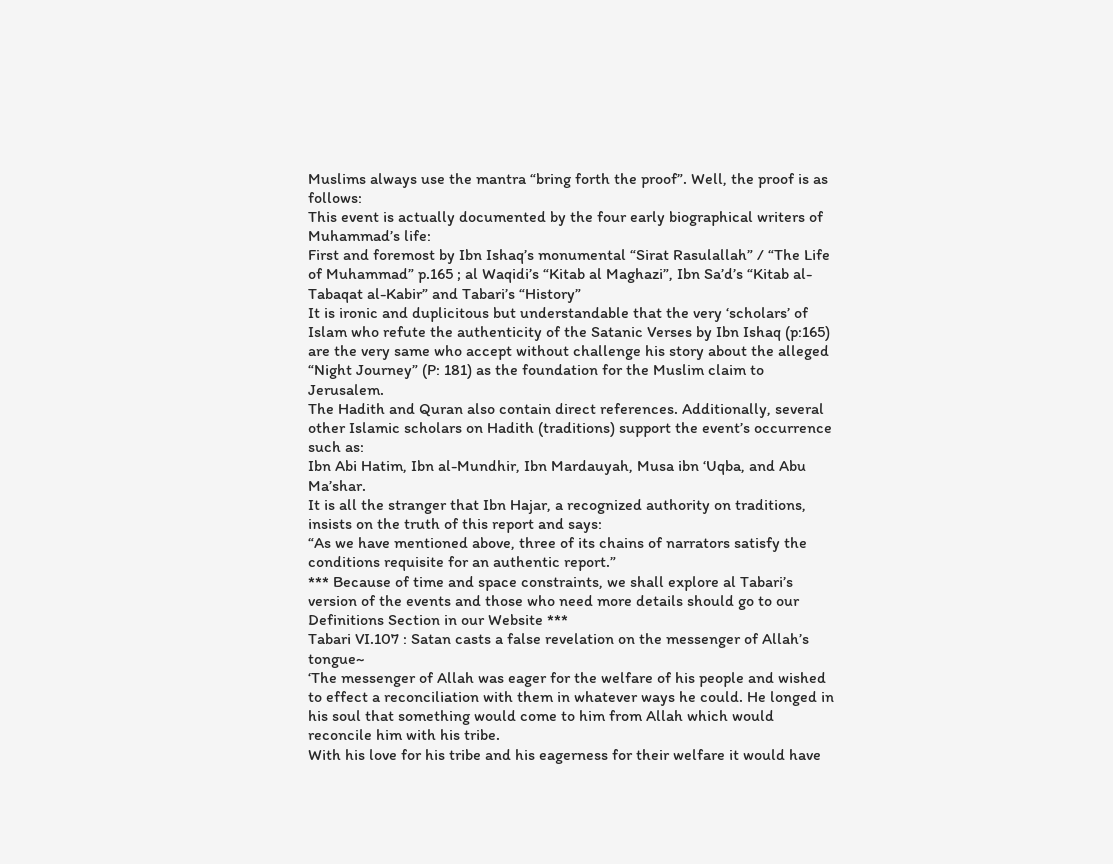Muslims always use the mantra “bring forth the proof”. Well, the proof is as follows:
This event is actually documented by the four early biographical writers of Muhammad’s life:
First and foremost by Ibn Ishaq’s monumental “Sirat Rasulallah” / “The Life of Muhammad” p.165 ; al Waqidi’s “Kitab al Maghazi”, Ibn Sa’d’s “Kitab al-Tabaqat al-Kabir” and Tabari’s “History”
It is ironic and duplicitous but understandable that the very ‘scholars’ of Islam who refute the authenticity of the Satanic Verses by Ibn Ishaq (p:165) are the very same who accept without challenge his story about the alleged “Night Journey” (P: 181) as the foundation for the Muslim claim to Jerusalem.
The Hadith and Quran also contain direct references. Additionally, several other Islamic scholars on Hadith (traditions) support the event’s occurrence such as:
Ibn Abi Hatim, Ibn al-Mundhir, Ibn Mardauyah, Musa ibn ‘Uqba, and Abu Ma’shar.
It is all the stranger that Ibn Hajar, a recognized authority on traditions, insists on the truth of this report and says:
“As we have mentioned above, three of its chains of narrators satisfy the conditions requisite for an authentic report.”
*** Because of time and space constraints, we shall explore al Tabari’s version of the events and those who need more details should go to our Definitions Section in our Website ***
Tabari VI.107 : Satan casts a false revelation on the messenger of Allah’s tongue~
‘The messenger of Allah was eager for the welfare of his people and wished to effect a reconciliation with them in whatever ways he could. He longed in his soul that something would come to him from Allah which would reconcile him with his tribe.
With his love for his tribe and his eagerness for their welfare it would have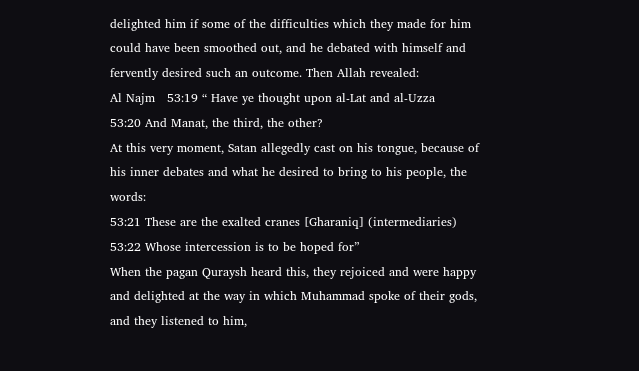delighted him if some of the difficulties which they made for him could have been smoothed out, and he debated with himself and fervently desired such an outcome. Then Allah revealed:
Al Najm   53:19 “ Have ye thought upon al-Lat and al-Uzza
53:20 And Manat, the third, the other?
At this very moment, Satan allegedly cast on his tongue, because of his inner debates and what he desired to bring to his people, the words:
53:21 These are the exalted cranes [Gharaniq] (intermediaries)
53:22 Whose intercession is to be hoped for”
When the pagan Quraysh heard this, they rejoiced and were happy and delighted at the way in which Muhammad spoke of their gods, and they listened to him,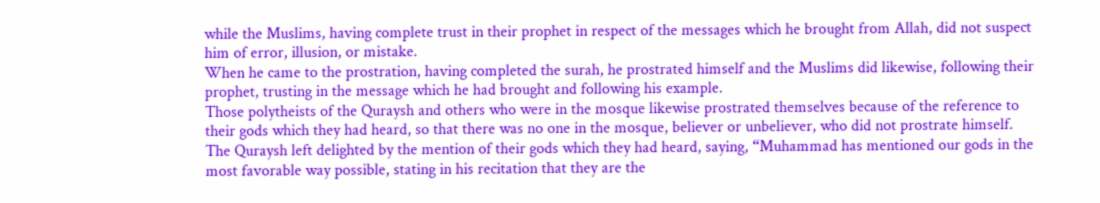while the Muslims, having complete trust in their prophet in respect of the messages which he brought from Allah, did not suspect him of error, illusion, or mistake.
When he came to the prostration, having completed the surah, he prostrated himself and the Muslims did likewise, following their prophet, trusting in the message which he had brought and following his example.
Those polytheists of the Quraysh and others who were in the mosque likewise prostrated themselves because of the reference to their gods which they had heard, so that there was no one in the mosque, believer or unbeliever, who did not prostrate himself.
The Quraysh left delighted by the mention of their gods which they had heard, saying, “Muhammad has mentioned our gods in the most favorable way possible, stating in his recitation that they are the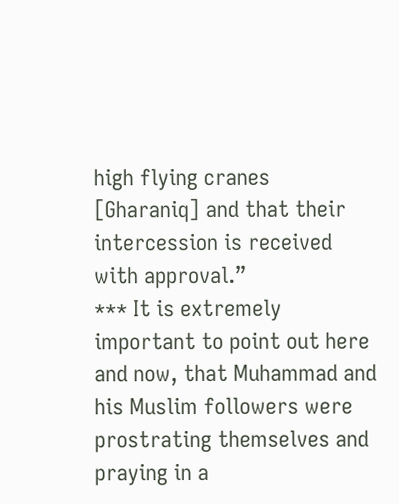high flying cranes [Gharaniq] and that their intercession is received with approval.”
*** It is extremely important to point out here and now, that Muhammad and his Muslim followers were prostrating themselves and praying in a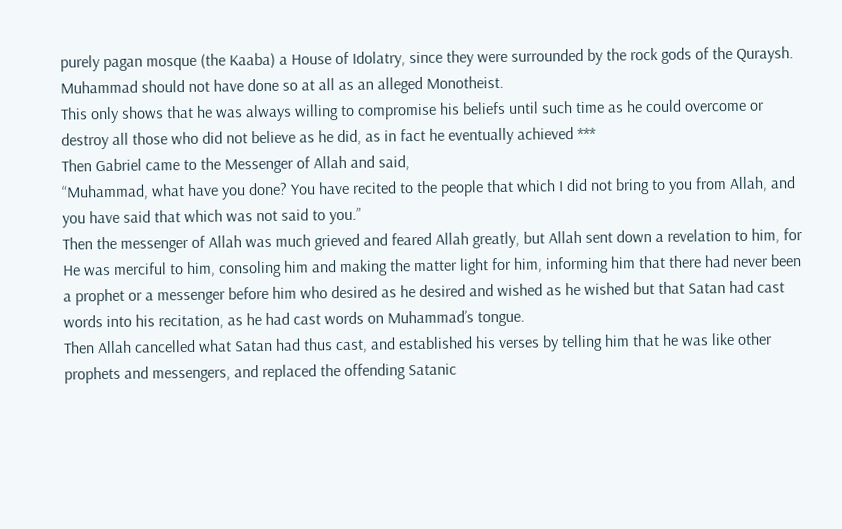purely pagan mosque (the Kaaba) a House of Idolatry, since they were surrounded by the rock gods of the Quraysh.
Muhammad should not have done so at all as an alleged Monotheist.
This only shows that he was always willing to compromise his beliefs until such time as he could overcome or destroy all those who did not believe as he did, as in fact he eventually achieved ***
Then Gabriel came to the Messenger of Allah and said,
“Muhammad, what have you done? You have recited to the people that which I did not bring to you from Allah, and you have said that which was not said to you.”
Then the messenger of Allah was much grieved and feared Allah greatly, but Allah sent down a revelation to him, for He was merciful to him, consoling him and making the matter light for him, informing him that there had never been a prophet or a messenger before him who desired as he desired and wished as he wished but that Satan had cast words into his recitation, as he had cast words on Muhammad’s tongue.
Then Allah cancelled what Satan had thus cast, and established his verses by telling him that he was like other prophets and messengers, and replaced the offending Satanic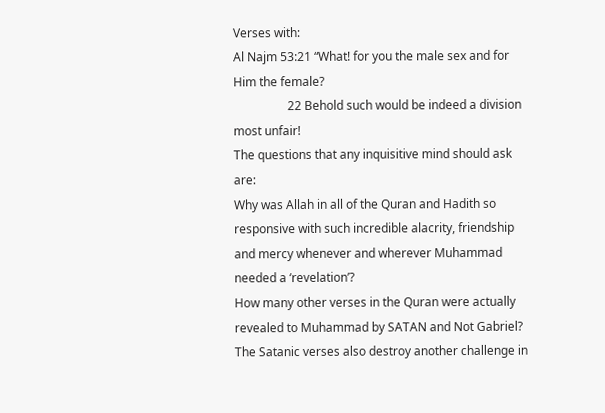Verses with:
Al Najm 53:21 “What! for you the male sex and for Him the female?
                  22 Behold such would be indeed a division most unfair!
The questions that any inquisitive mind should ask are:
Why was Allah in all of the Quran and Hadith so responsive with such incredible alacrity, friendship and mercy whenever and wherever Muhammad needed a ‘revelation’?
How many other verses in the Quran were actually revealed to Muhammad by SATAN and Not Gabriel?
The Satanic verses also destroy another challenge in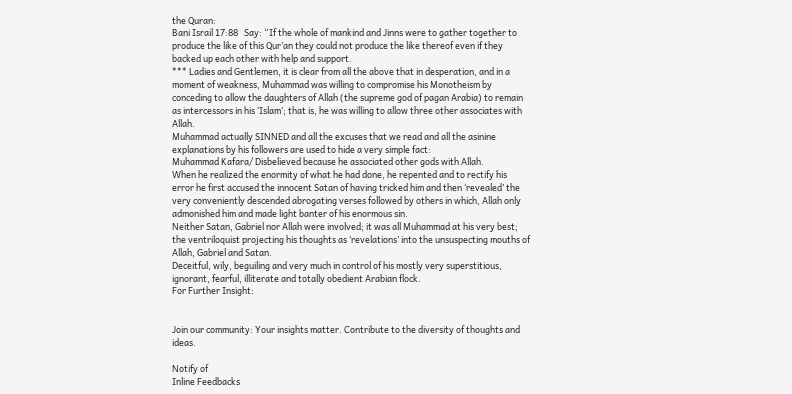the Quran:
Bani Israil 17:88   Say: “If the whole of mankind and Jinns were to gather together to produce the like of this Qur’an they could not produce the like thereof even if they backed up each other with help and support.
*** Ladies and Gentlemen, it is clear from all the above that in desperation, and in a moment of weakness, Muhammad was willing to compromise his Monotheism by conceding to allow the daughters of Allah (the supreme god of pagan Arabia) to remain as intercessors in his ‘Islam’; that is, he was willing to allow three other associates with Allah.
Muhammad actually SINNED and all the excuses that we read and all the asinine explanations by his followers are used to hide a very simple fact:
Muhammad Kafara/ Disbelieved because he associated other gods with Allah.
When he realized the enormity of what he had done, he repented and to rectify his error he first accused the innocent Satan of having tricked him and then ‘revealed’ the very conveniently descended abrogating verses followed by others in which, Allah only admonished him and made light banter of his enormous sin.
Neither Satan, Gabriel nor Allah were involved; it was all Muhammad at his very best; the ventriloquist projecting his thoughts as ‘revelations’ into the unsuspecting mouths of Allah, Gabriel and Satan.
Deceitful, wily, beguiling and very much in control of his mostly very superstitious, ignorant, fearful, illiterate and totally obedient Arabian flock.
For Further Insight:


Join our community: Your insights matter. Contribute to the diversity of thoughts and ideas.

Notify of
Inline Feedbacks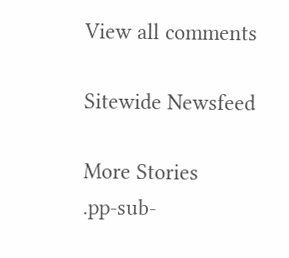View all comments

Sitewide Newsfeed

More Stories
.pp-sub-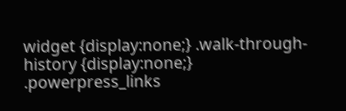widget {display:none;} .walk-through-history {display:none;} .powerpress_links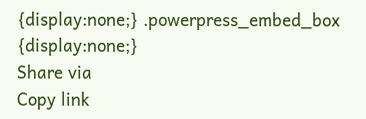{display:none;} .powerpress_embed_box {display:none;}
Share via
Copy link